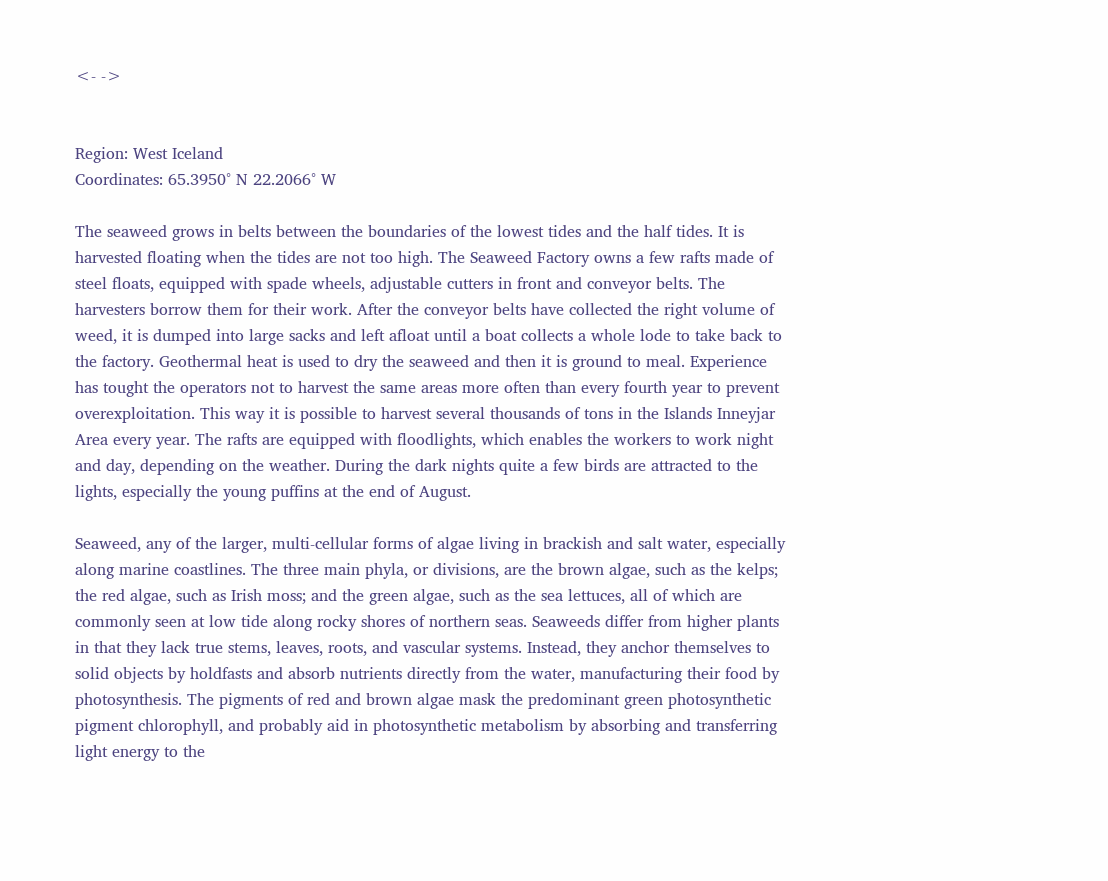<- ->


Region: West Iceland
Coordinates: 65.3950° N 22.2066° W

The seaweed grows in belts between the boundaries of the lowest tides and the half tides. It is harvested floating when the tides are not too high. The Seaweed Factory owns a few rafts made of steel floats, equipped with spade wheels, adjustable cutters in front and conveyor belts. The harvesters borrow them for their work. After the conveyor belts have collected the right volume of weed, it is dumped into large sacks and left afloat until a boat collects a whole lode to take back to the factory. Geothermal heat is used to dry the seaweed and then it is ground to meal. Experience has tought the operators not to harvest the same areas more often than every fourth year to prevent overexploitation. This way it is possible to harvest several thousands of tons in the Islands Inneyjar Area every year. The rafts are equipped with floodlights, which enables the workers to work night and day, depending on the weather. During the dark nights quite a few birds are attracted to the lights, especially the young puffins at the end of August.

Seaweed, any of the larger, multi-cellular forms of algae living in brackish and salt water, especially along marine coastlines. The three main phyla, or divisions, are the brown algae, such as the kelps; the red algae, such as Irish moss; and the green algae, such as the sea lettuces, all of which are commonly seen at low tide along rocky shores of northern seas. Seaweeds differ from higher plants in that they lack true stems, leaves, roots, and vascular systems. Instead, they anchor themselves to solid objects by holdfasts and absorb nutrients directly from the water, manufacturing their food by photosynthesis. The pigments of red and brown algae mask the predominant green photosynthetic pigment chlorophyll, and probably aid in photosynthetic metabolism by absorbing and transferring light energy to the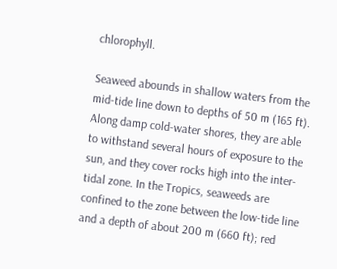chlorophyll.

Seaweed abounds in shallow waters from the mid-tide line down to depths of 50 m (165 ft). Along damp cold-water shores, they are able to withstand several hours of exposure to the sun, and they cover rocks high into the inter-tidal zone. In the Tropics, seaweeds are confined to the zone between the low-tide line and a depth of about 200 m (660 ft); red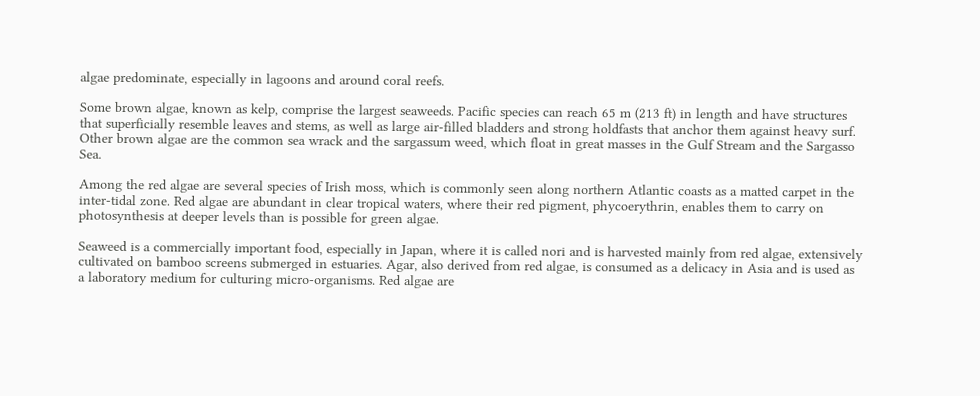algae predominate, especially in lagoons and around coral reefs.

Some brown algae, known as kelp, comprise the largest seaweeds. Pacific species can reach 65 m (213 ft) in length and have structures that superficially resemble leaves and stems, as well as large air-filled bladders and strong holdfasts that anchor them against heavy surf. Other brown algae are the common sea wrack and the sargassum weed, which float in great masses in the Gulf Stream and the Sargasso Sea.

Among the red algae are several species of Irish moss, which is commonly seen along northern Atlantic coasts as a matted carpet in the inter-tidal zone. Red algae are abundant in clear tropical waters, where their red pigment, phycoerythrin, enables them to carry on photosynthesis at deeper levels than is possible for green algae.

Seaweed is a commercially important food, especially in Japan, where it is called nori and is harvested mainly from red algae, extensively cultivated on bamboo screens submerged in estuaries. Agar, also derived from red algae, is consumed as a delicacy in Asia and is used as a laboratory medium for culturing micro-organisms. Red algae are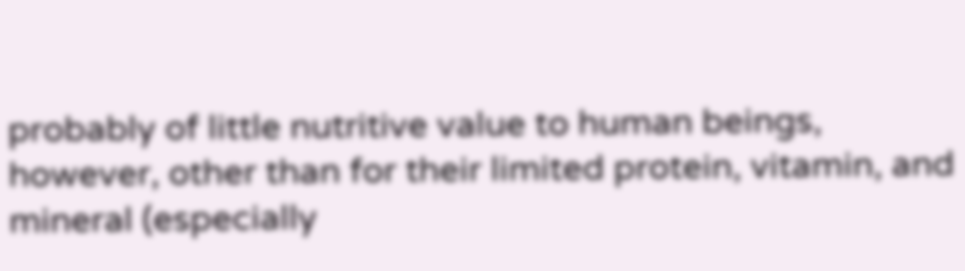probably of little nutritive value to human beings, however, other than for their limited protein, vitamin, and mineral (especially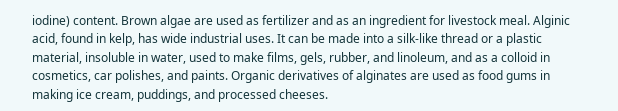iodine) content. Brown algae are used as fertilizer and as an ingredient for livestock meal. Alginic acid, found in kelp, has wide industrial uses. It can be made into a silk-like thread or a plastic material, insoluble in water, used to make films, gels, rubber, and linoleum, and as a colloid in cosmetics, car polishes, and paints. Organic derivatives of alginates are used as food gums in making ice cream, puddings, and processed cheeses.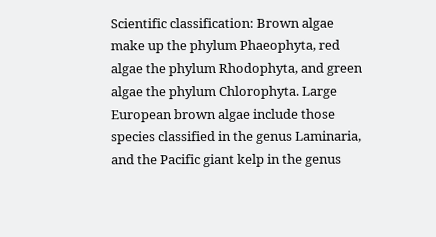Scientific classification: Brown algae make up the phylum Phaeophyta, red algae the phylum Rhodophyta, and green algae the phylum Chlorophyta. Large European brown algae include those species classified in the genus Laminaria, and the Pacific giant kelp in the genus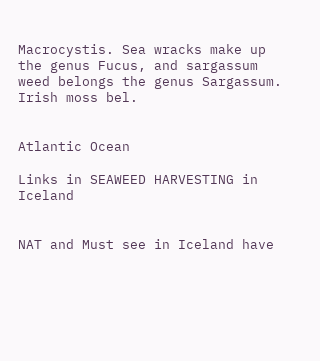Macrocystis. Sea wracks make up the genus Fucus, and sargassum weed belongs the genus Sargassum. Irish moss bel.


Atlantic Ocean

Links in SEAWEED HARVESTING in Iceland


NAT and Must see in Iceland have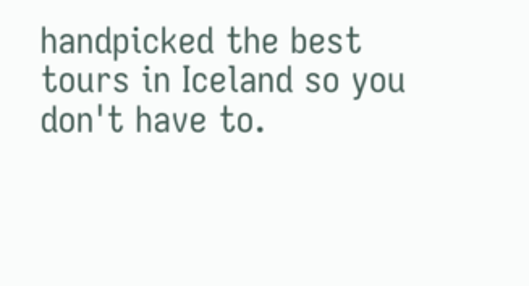handpicked the best tours in Iceland so you don't have to.